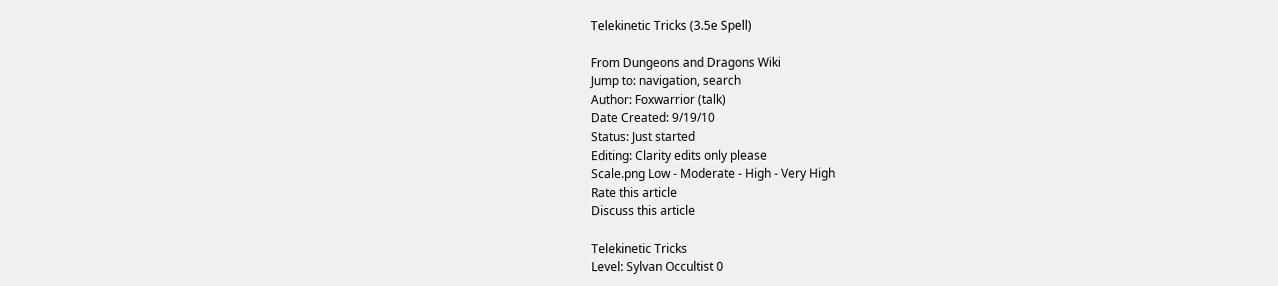Telekinetic Tricks (3.5e Spell)

From Dungeons and Dragons Wiki
Jump to: navigation, search
Author: Foxwarrior (talk)
Date Created: 9/19/10
Status: Just started
Editing: Clarity edits only please
Scale.png Low - Moderate - High - Very High
Rate this article
Discuss this article

Telekinetic Tricks
Level: Sylvan Occultist 0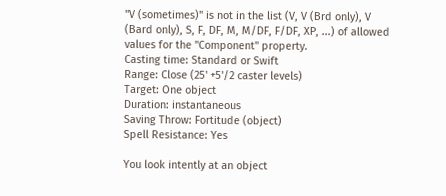"V (sometimes)" is not in the list (V, V (Brd only), V (Bard only), S, F, DF, M, M/DF, F/DF, XP, ...) of allowed values for the "Component" property.
Casting time: Standard or Swift
Range: Close (25' +5'/2 caster levels)
Target: One object
Duration: instantaneous
Saving Throw: Fortitude (object)
Spell Resistance: Yes

You look intently at an object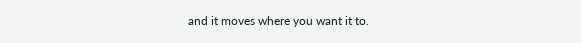and it moves where you want it to.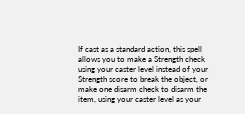If cast as a standard action, this spell allows you to make a Strength check using your caster level instead of your Strength score to break the object, or make one disarm check to disarm the item, using your caster level as your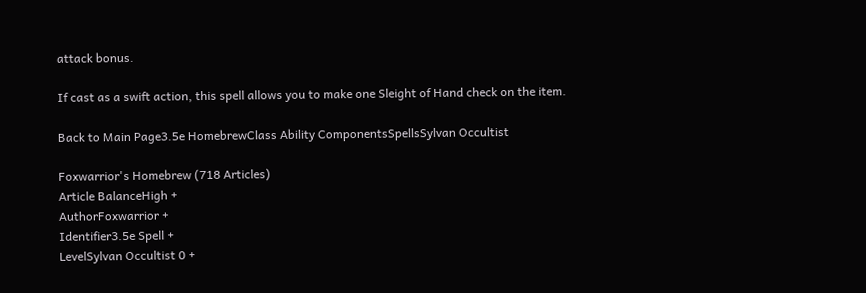attack bonus.

If cast as a swift action, this spell allows you to make one Sleight of Hand check on the item.

Back to Main Page3.5e HomebrewClass Ability ComponentsSpellsSylvan Occultist

Foxwarrior's Homebrew (718 Articles)
Article BalanceHigh +
AuthorFoxwarrior +
Identifier3.5e Spell +
LevelSylvan Occultist 0 +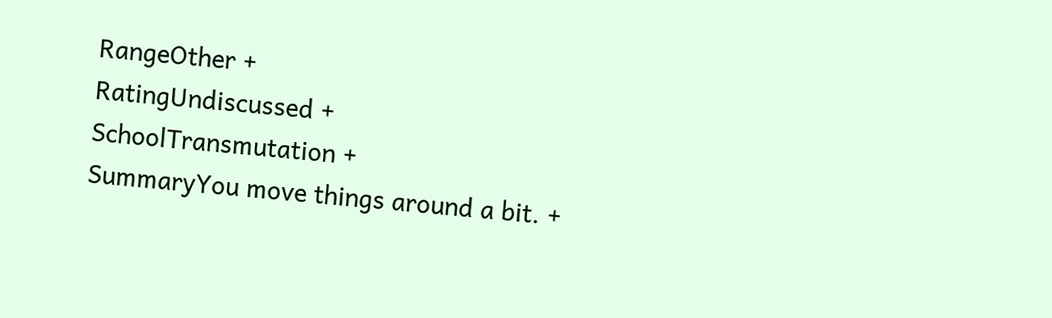RangeOther +
RatingUndiscussed +
SchoolTransmutation +
SummaryYou move things around a bit. +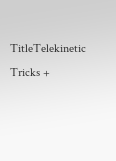TitleTelekinetic Tricks +